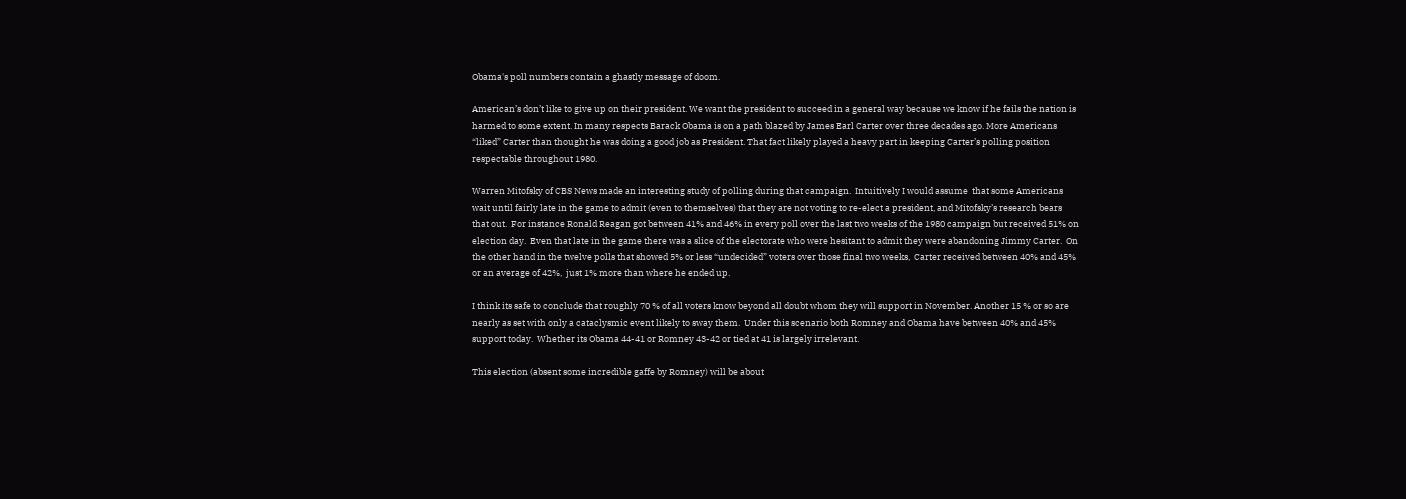Obama's poll numbers contain a ghastly message of doom.

American’s don’t like to give up on their president. We want the president to succeed in a general way because we know if he fails the nation is harmed to some extent. In many respects Barack Obama is on a path blazed by James Earl Carter over three decades ago. More Americans “liked” Carter than thought he was doing a good job as President. That fact likely played a heavy part in keeping Carter’s polling position respectable throughout 1980.

Warren Mitofsky of CBS News made an interesting study of polling during that campaign.  Intuitively I would assume  that some Americans wait until fairly late in the game to admit (even to themselves) that they are not voting to re-elect a president, and Mitofsky’s research bears that out.  For instance Ronald Reagan got between 41% and 46% in every poll over the last two weeks of the 1980 campaign but received 51% on election day.  Even that late in the game there was a slice of the electorate who were hesitant to admit they were abandoning Jimmy Carter.  On the other hand in the twelve polls that showed 5% or less “undecided” voters over those final two weeks,  Carter received between 40% and 45%  or an average of 42%,  just 1% more than where he ended up.

I think its safe to conclude that roughly 70 % of all voters know beyond all doubt whom they will support in November. Another 15 % or so are nearly as set with only a cataclysmic event likely to sway them.  Under this scenario both Romney and Obama have between 40% and 45% support today.  Whether its Obama 44-41 or Romney 43-42 or tied at 41 is largely irrelevant.

This election (absent some incredible gaffe by Romney) will be about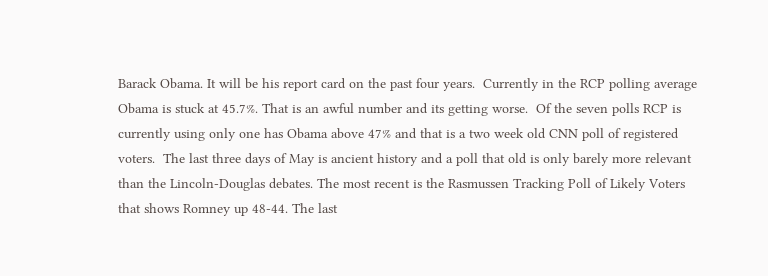Barack Obama. It will be his report card on the past four years.  Currently in the RCP polling average Obama is stuck at 45.7%. That is an awful number and its getting worse.  Of the seven polls RCP is currently using only one has Obama above 47% and that is a two week old CNN poll of registered voters.  The last three days of May is ancient history and a poll that old is only barely more relevant than the Lincoln-Douglas debates. The most recent is the Rasmussen Tracking Poll of Likely Voters that shows Romney up 48-44. The last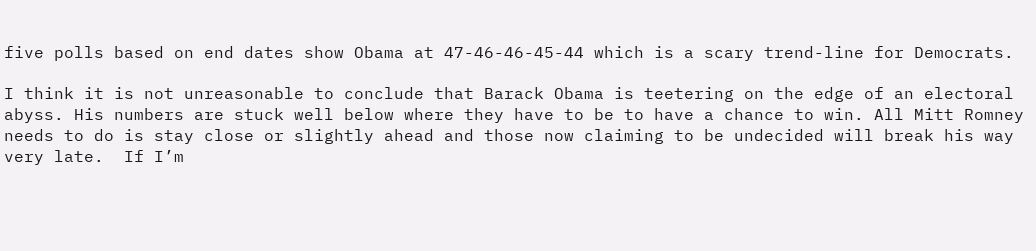five polls based on end dates show Obama at 47-46-46-45-44 which is a scary trend-line for Democrats.

I think it is not unreasonable to conclude that Barack Obama is teetering on the edge of an electoral abyss. His numbers are stuck well below where they have to be to have a chance to win. All Mitt Romney needs to do is stay close or slightly ahead and those now claiming to be undecided will break his way very late.  If I’m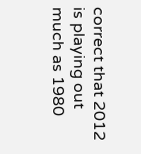correct that 2012 is playing out much as 1980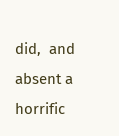did,  and absent a horrific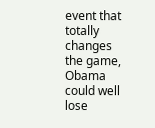event that totally changes the game, Obama could well lose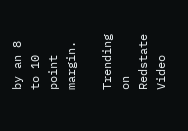by an 8 to 10 point margin.

Trending on Redstate Video